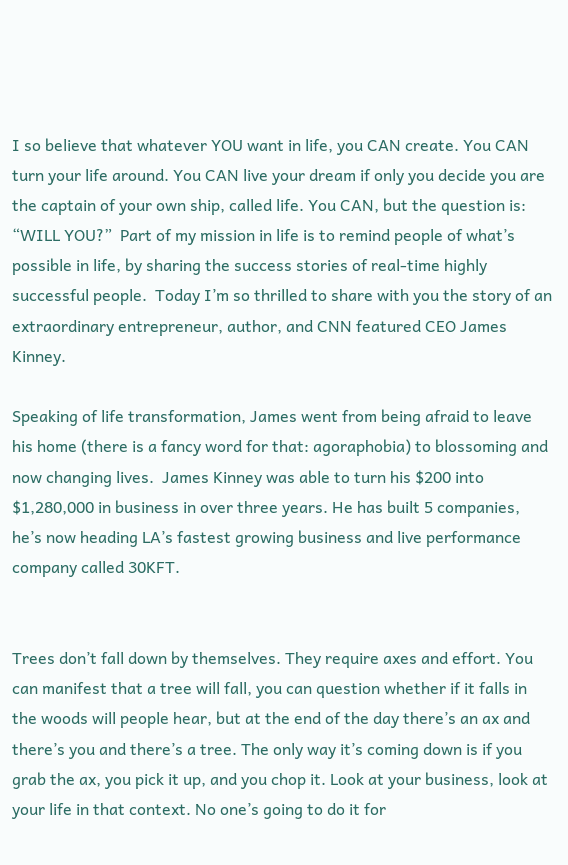I so believe that whatever YOU want in life, you CAN create. You CAN turn your life around. You CAN live your dream if only you decide you are the captain of your own ship, called life. You CAN, but the question is:  “WILL YOU?”  Part of my mission in life is to remind people of what’s possible in life, by sharing the success stories of real-time highly successful people.  Today I’m so thrilled to share with you the story of an extraordinary entrepreneur, author, and CNN featured CEO James Kinney.

Speaking of life transformation, James went from being afraid to leave his home (there is a fancy word for that: agoraphobia) to blossoming and now changing lives.  James Kinney was able to turn his $200 into $1,280,000 in business in over three years. He has built 5 companies, he’s now heading LA’s fastest growing business and live performance company called 30KFT.


Trees don’t fall down by themselves. They require axes and effort. You can manifest that a tree will fall, you can question whether if it falls in the woods will people hear, but at the end of the day there’s an ax and there’s you and there’s a tree. The only way it’s coming down is if you grab the ax, you pick it up, and you chop it. Look at your business, look at your life in that context. No one’s going to do it for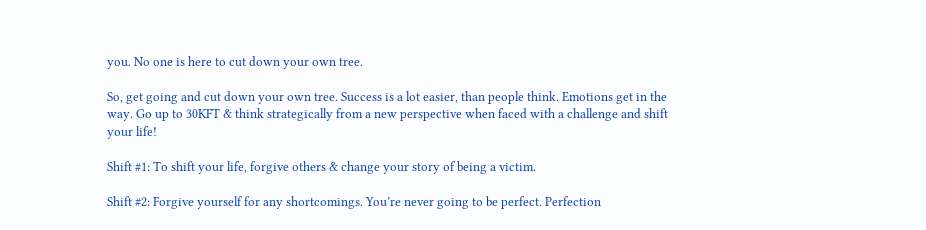you. No one is here to cut down your own tree.

So, get going and cut down your own tree. Success is a lot easier, than people think. Emotions get in the way. Go up to 30KFT & think strategically from a new perspective when faced with a challenge and shift your life!

Shift #1: To shift your life, forgive others & change your story of being a victim.

Shift #2: Forgive yourself for any shortcomings. You’re never going to be perfect. Perfection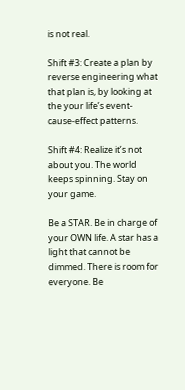is not real.

Shift #3: Create a plan by reverse engineering what that plan is, by looking at the your life’s event-cause-effect patterns.

Shift #4: Realize it’s not about you. The world keeps spinning. Stay on your game.

Be a STAR. Be in charge of your OWN life. A star has a light that cannot be dimmed. There is room for everyone. Be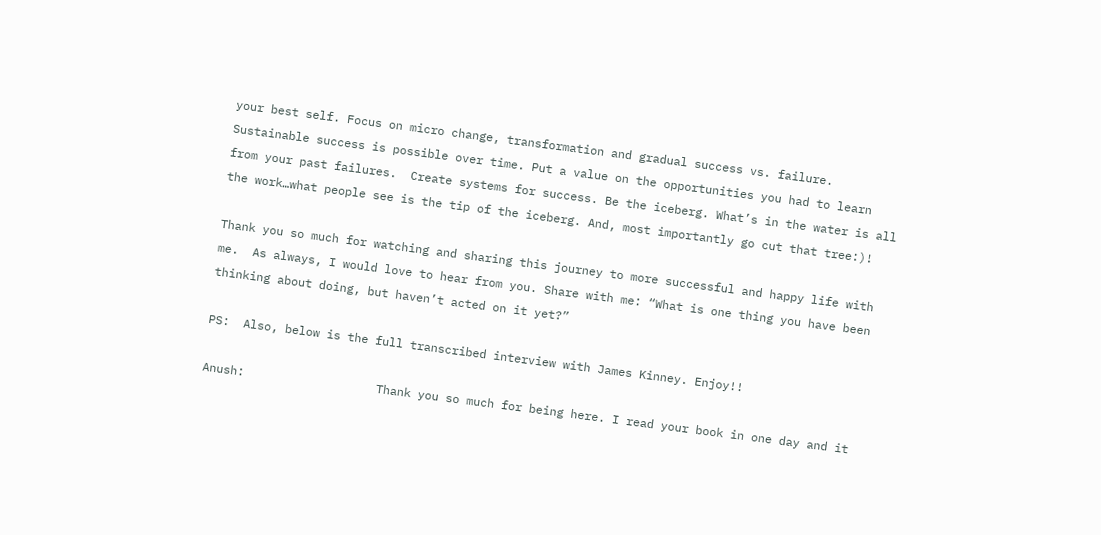your best self. Focus on micro change, transformation and gradual success vs. failure. Sustainable success is possible over time. Put a value on the opportunities you had to learn from your past failures.  Create systems for success. Be the iceberg. What’s in the water is all the work…what people see is the tip of the iceberg. And, most importantly go cut that tree:)!

Thank you so much for watching and sharing this journey to more successful and happy life with me.  As always, I would love to hear from you. Share with me: “What is one thing you have been thinking about doing, but haven’t acted on it yet?”

PS:  Also, below is the full transcribed interview with James Kinney. Enjoy!!

Anush:                   Thank you so much for being here. I read your book in one day and it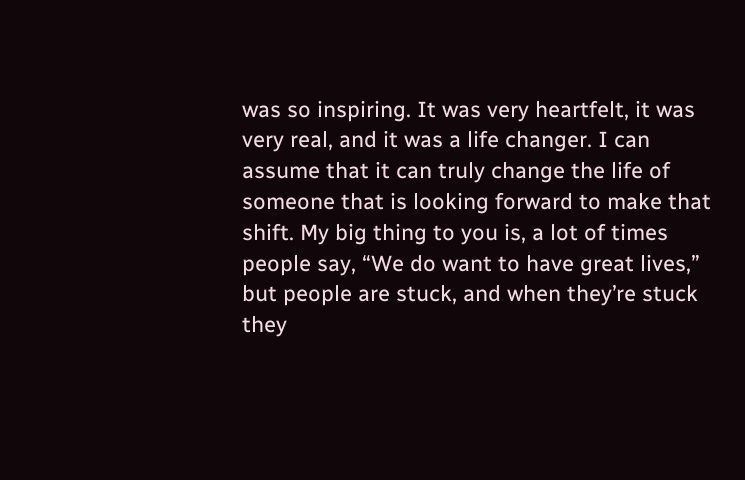was so inspiring. It was very heartfelt, it was very real, and it was a life changer. I can assume that it can truly change the life of someone that is looking forward to make that shift. My big thing to you is, a lot of times people say, “We do want to have great lives,” but people are stuck, and when they’re stuck they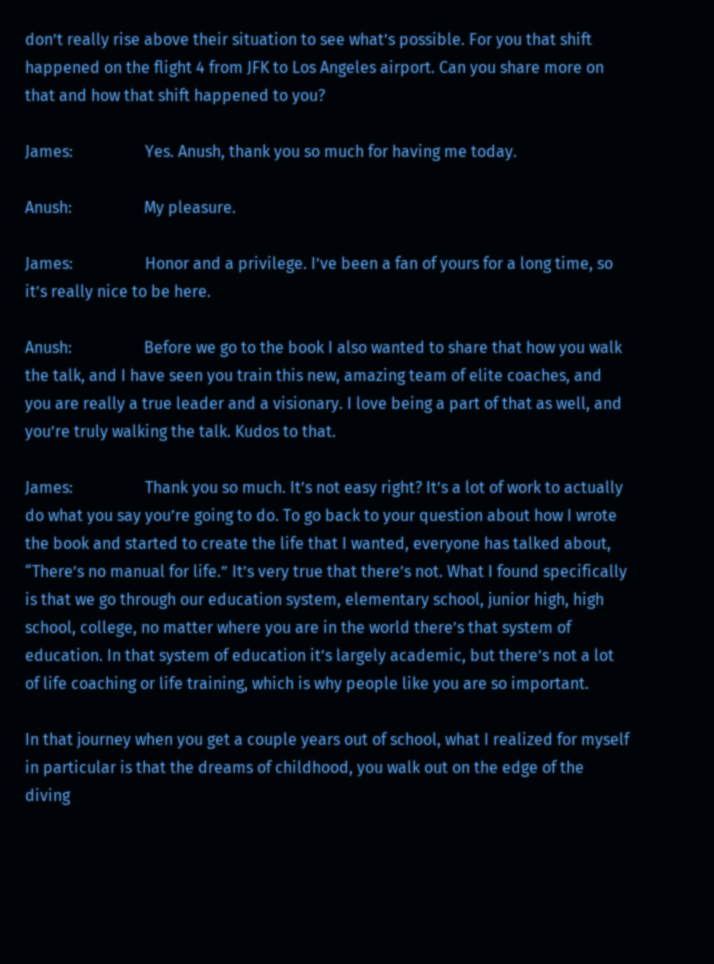don’t really rise above their situation to see what’s possible. For you that shift happened on the flight 4 from JFK to Los Angeles airport. Can you share more on that and how that shift happened to you?

James:                  Yes. Anush, thank you so much for having me today.

Anush:                  My pleasure.

James:                  Honor and a privilege. I’ve been a fan of yours for a long time, so it’s really nice to be here.

Anush:                  Before we go to the book I also wanted to share that how you walk the talk, and I have seen you train this new, amazing team of elite coaches, and you are really a true leader and a visionary. I love being a part of that as well, and you’re truly walking the talk. Kudos to that.

James:                  Thank you so much. It’s not easy right? It’s a lot of work to actually do what you say you’re going to do. To go back to your question about how I wrote the book and started to create the life that I wanted, everyone has talked about, “There’s no manual for life.” It’s very true that there’s not. What I found specifically is that we go through our education system, elementary school, junior high, high school, college, no matter where you are in the world there’s that system of education. In that system of education it’s largely academic, but there’s not a lot of life coaching or life training, which is why people like you are so important.

In that journey when you get a couple years out of school, what I realized for myself in particular is that the dreams of childhood, you walk out on the edge of the diving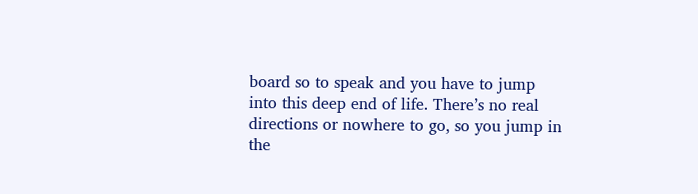board so to speak and you have to jump into this deep end of life. There’s no real directions or nowhere to go, so you jump in the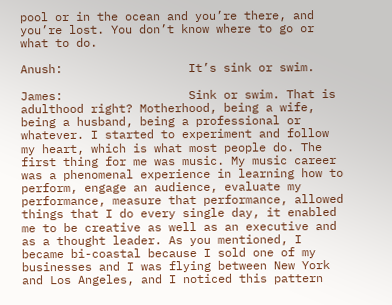pool or in the ocean and you’re there, and you’re lost. You don’t know where to go or what to do.

Anush:                  It’s sink or swim.

James:                  Sink or swim. That is adulthood right? Motherhood, being a wife, being a husband, being a professional or whatever. I started to experiment and follow my heart, which is what most people do. The first thing for me was music. My music career was a phenomenal experience in learning how to perform, engage an audience, evaluate my performance, measure that performance, allowed things that I do every single day, it enabled me to be creative as well as an executive and as a thought leader. As you mentioned, I became bi-coastal because I sold one of my businesses and I was flying between New York and Los Angeles, and I noticed this pattern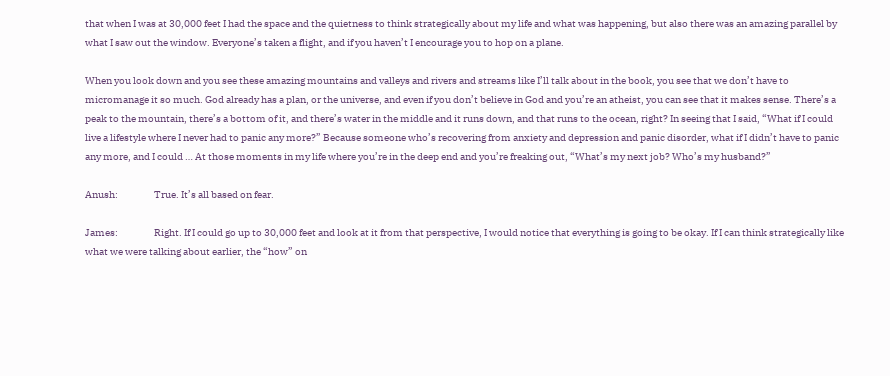that when I was at 30,000 feet I had the space and the quietness to think strategically about my life and what was happening, but also there was an amazing parallel by what I saw out the window. Everyone’s taken a flight, and if you haven’t I encourage you to hop on a plane.

When you look down and you see these amazing mountains and valleys and rivers and streams like I’ll talk about in the book, you see that we don’t have to micromanage it so much. God already has a plan, or the universe, and even if you don’t believe in God and you’re an atheist, you can see that it makes sense. There’s a peak to the mountain, there’s a bottom of it, and there’s water in the middle and it runs down, and that runs to the ocean, right? In seeing that I said, “What if I could live a lifestyle where I never had to panic any more?” Because someone who’s recovering from anxiety and depression and panic disorder, what if I didn’t have to panic any more, and I could … At those moments in my life where you’re in the deep end and you’re freaking out, “What’s my next job? Who’s my husband?”

Anush:                  True. It’s all based on fear.

James:                  Right. If I could go up to 30,000 feet and look at it from that perspective, I would notice that everything is going to be okay. If I can think strategically like what we were talking about earlier, the “how” on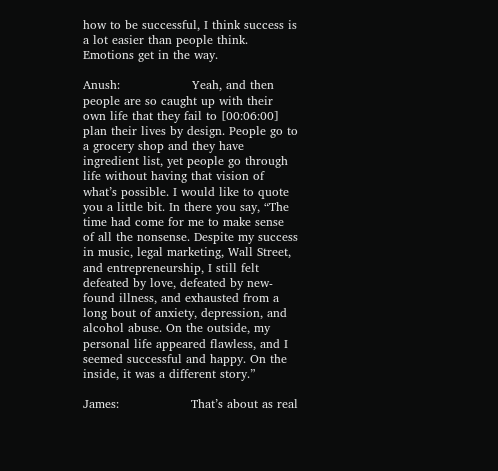how to be successful, I think success is a lot easier than people think. Emotions get in the way.

Anush:                  Yeah, and then people are so caught up with their own life that they fail to [00:06:00] plan their lives by design. People go to a grocery shop and they have ingredient list, yet people go through life without having that vision of what’s possible. I would like to quote you a little bit. In there you say, “The time had come for me to make sense of all the nonsense. Despite my success in music, legal marketing, Wall Street, and entrepreneurship, I still felt defeated by love, defeated by new-found illness, and exhausted from a long bout of anxiety, depression, and alcohol abuse. On the outside, my personal life appeared flawless, and I seemed successful and happy. On the inside, it was a different story.”

James:                  That’s about as real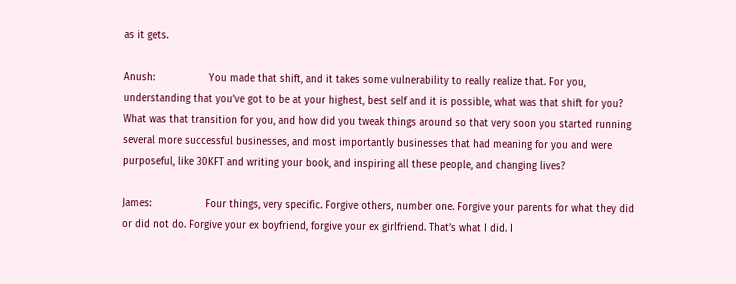as it gets.

Anush:                  You made that shift, and it takes some vulnerability to really realize that. For you, understanding that you’ve got to be at your highest, best self and it is possible, what was that shift for you? What was that transition for you, and how did you tweak things around so that very soon you started running several more successful businesses, and most importantly businesses that had meaning for you and were purposeful, like 30KFT and writing your book, and inspiring all these people, and changing lives?

James:                  Four things, very specific. Forgive others, number one. Forgive your parents for what they did or did not do. Forgive your ex boyfriend, forgive your ex girlfriend. That’s what I did. I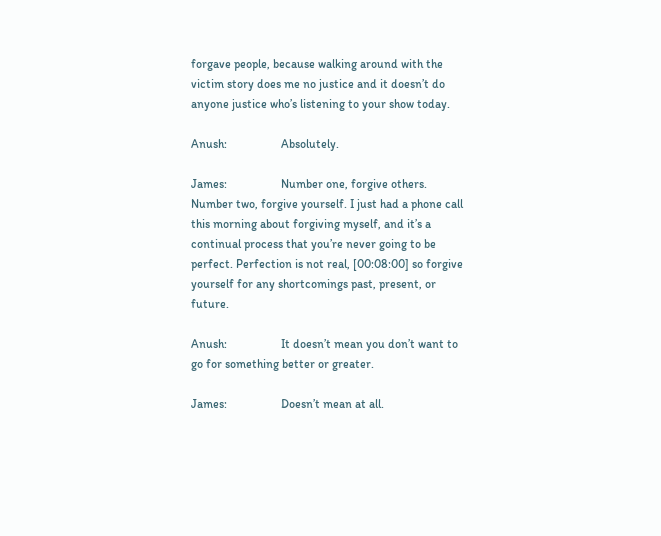forgave people, because walking around with the victim story does me no justice and it doesn’t do anyone justice who’s listening to your show today.

Anush:                  Absolutely.

James:                  Number one, forgive others. Number two, forgive yourself. I just had a phone call this morning about forgiving myself, and it’s a continual process that you’re never going to be perfect. Perfection is not real, [00:08:00] so forgive yourself for any shortcomings past, present, or future.

Anush:                  It doesn’t mean you don’t want to go for something better or greater.

James:                  Doesn’t mean at all.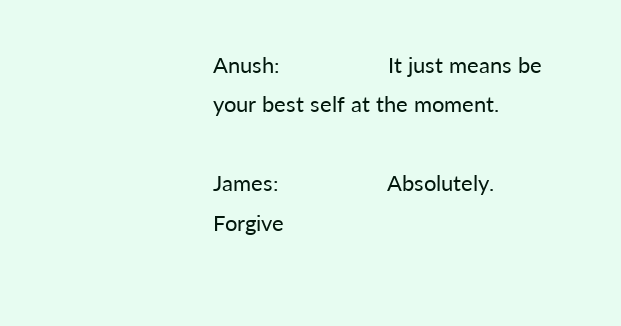Anush:                  It just means be your best self at the moment.

James:                  Absolutely. Forgive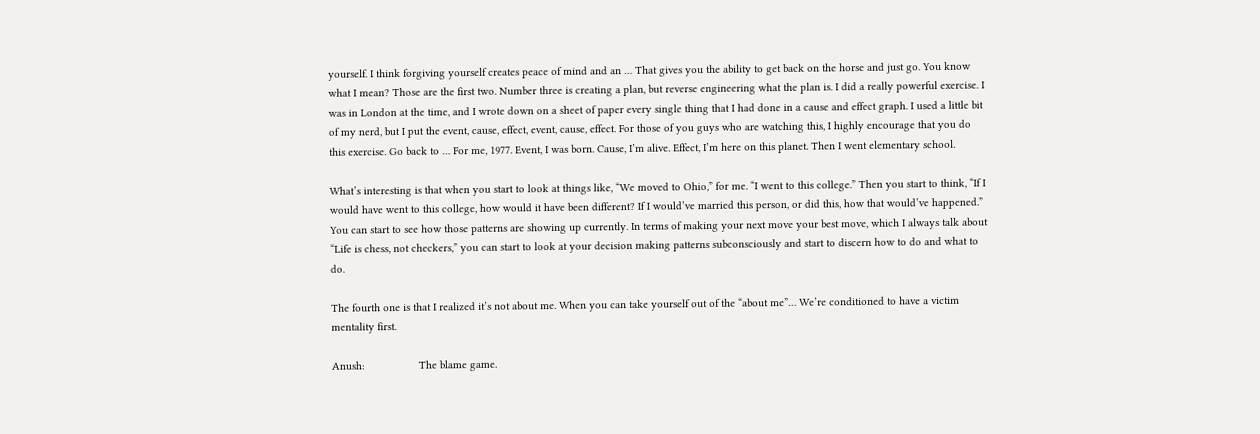yourself. I think forgiving yourself creates peace of mind and an … That gives you the ability to get back on the horse and just go. You know what I mean? Those are the first two. Number three is creating a plan, but reverse engineering what the plan is. I did a really powerful exercise. I was in London at the time, and I wrote down on a sheet of paper every single thing that I had done in a cause and effect graph. I used a little bit of my nerd, but I put the event, cause, effect, event, cause, effect. For those of you guys who are watching this, I highly encourage that you do this exercise. Go back to … For me, 1977. Event, I was born. Cause, I’m alive. Effect, I’m here on this planet. Then I went elementary school.

What’s interesting is that when you start to look at things like, “We moved to Ohio,” for me. “I went to this college.” Then you start to think, “If I would have went to this college, how would it have been different? If I would’ve married this person, or did this, how that would’ve happened.” You can start to see how those patterns are showing up currently. In terms of making your next move your best move, which I always talk about “Life is chess, not checkers,” you can start to look at your decision making patterns subconsciously and start to discern how to do and what to do.

The fourth one is that I realized it’s not about me. When you can take yourself out of the “about me”… We’re conditioned to have a victim mentality first.

Anush:                  The blame game.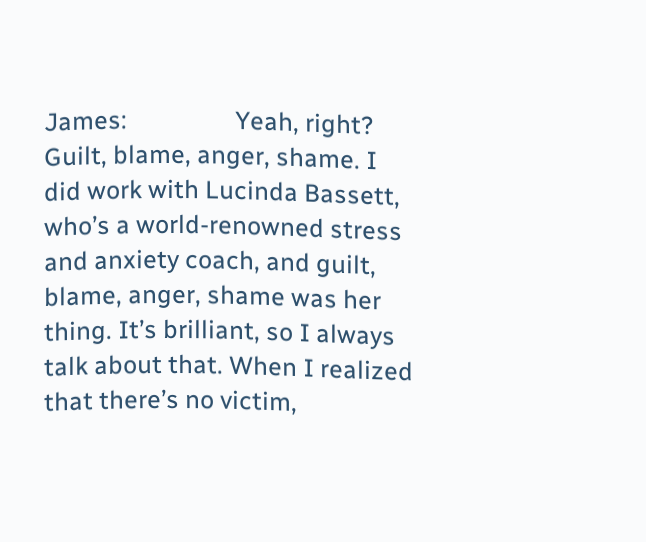James:                  Yeah, right? Guilt, blame, anger, shame. I did work with Lucinda Bassett, who’s a world-renowned stress and anxiety coach, and guilt, blame, anger, shame was her thing. It’s brilliant, so I always talk about that. When I realized that there’s no victim,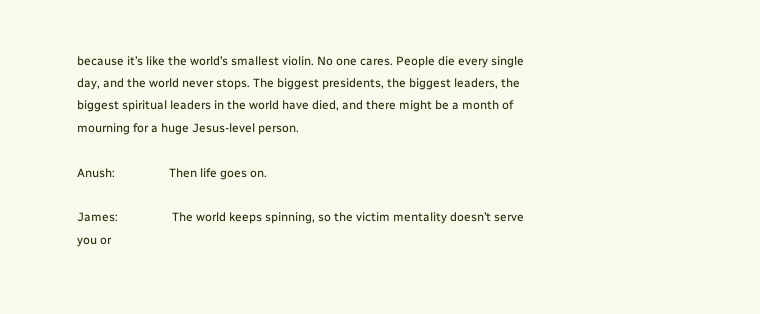because it’s like the world’s smallest violin. No one cares. People die every single day, and the world never stops. The biggest presidents, the biggest leaders, the biggest spiritual leaders in the world have died, and there might be a month of mourning for a huge Jesus-level person.

Anush:                  Then life goes on.

James:                  The world keeps spinning, so the victim mentality doesn’t serve you or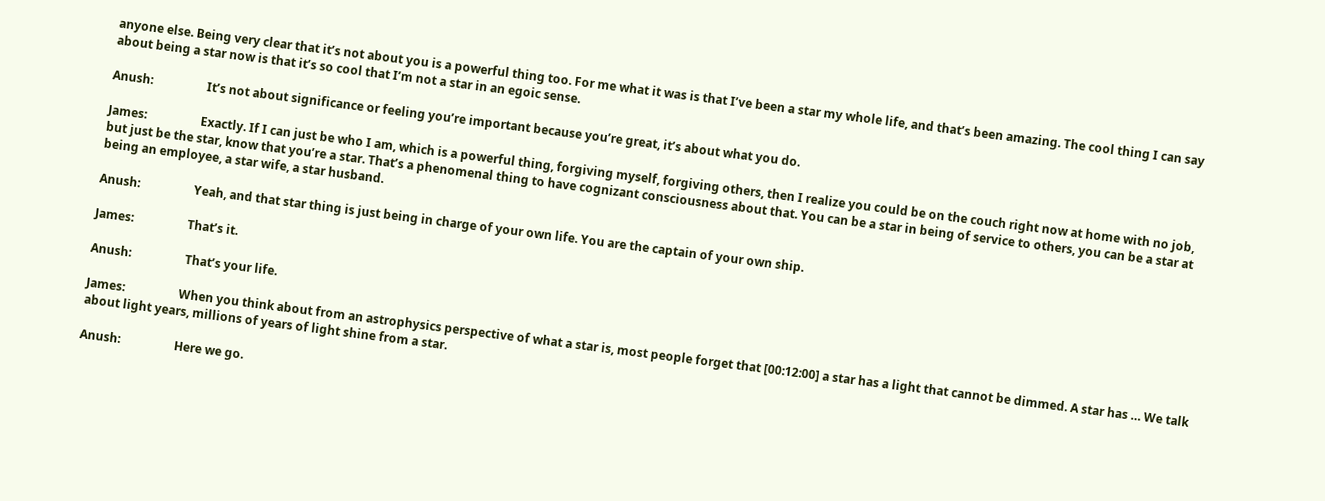anyone else. Being very clear that it’s not about you is a powerful thing too. For me what it was is that I’ve been a star my whole life, and that’s been amazing. The cool thing I can say about being a star now is that it’s so cool that I’m not a star in an egoic sense.

Anush:                  It’s not about significance or feeling you’re important because you’re great, it’s about what you do.

James:                  Exactly. If I can just be who I am, which is a powerful thing, forgiving myself, forgiving others, then I realize you could be on the couch right now at home with no job, but just be the star, know that you’re a star. That’s a phenomenal thing to have cognizant consciousness about that. You can be a star in being of service to others, you can be a star at being an employee, a star wife, a star husband.

Anush:                  Yeah, and that star thing is just being in charge of your own life. You are the captain of your own ship.

James:                  That’s it.

Anush:                  That’s your life.

James:                  When you think about from an astrophysics perspective of what a star is, most people forget that [00:12:00] a star has a light that cannot be dimmed. A star has … We talk about light years, millions of years of light shine from a star.

Anush:                  Here we go.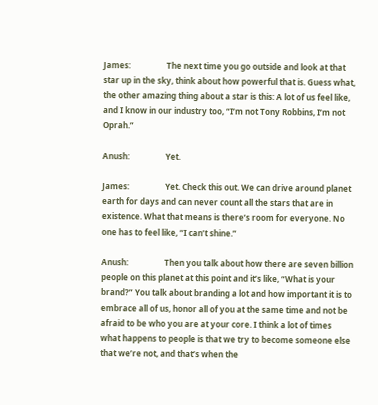James:                  The next time you go outside and look at that star up in the sky, think about how powerful that is. Guess what, the other amazing thing about a star is this: A lot of us feel like, and I know in our industry too, “I’m not Tony Robbins, I’m not Oprah.”

Anush:                  Yet.

James:                  Yet. Check this out. We can drive around planet earth for days and can never count all the stars that are in existence. What that means is there’s room for everyone. No one has to feel like, “I can’t shine.”

Anush:                  Then you talk about how there are seven billion people on this planet at this point and it’s like, “What is your brand?” You talk about branding a lot and how important it is to embrace all of us, honor all of you at the same time and not be afraid to be who you are at your core. I think a lot of times what happens to people is that we try to become someone else that we’re not, and that’s when the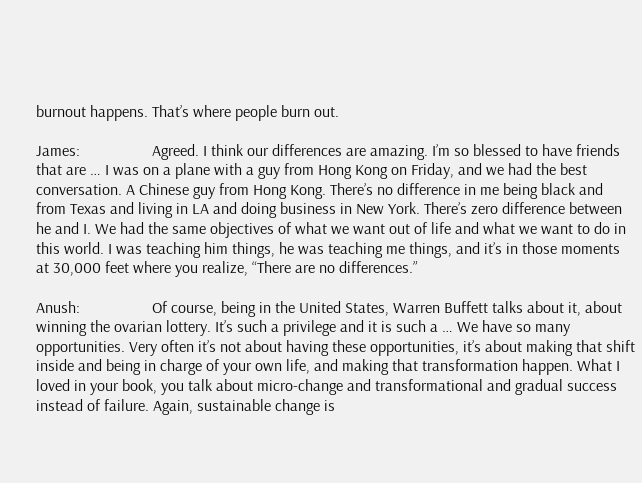burnout happens. That’s where people burn out.

James:                  Agreed. I think our differences are amazing. I’m so blessed to have friends that are … I was on a plane with a guy from Hong Kong on Friday, and we had the best conversation. A Chinese guy from Hong Kong. There’s no difference in me being black and from Texas and living in LA and doing business in New York. There’s zero difference between he and I. We had the same objectives of what we want out of life and what we want to do in this world. I was teaching him things, he was teaching me things, and it’s in those moments at 30,000 feet where you realize, “There are no differences.”

Anush:                  Of course, being in the United States, Warren Buffett talks about it, about winning the ovarian lottery. It’s such a privilege and it is such a … We have so many opportunities. Very often it’s not about having these opportunities, it’s about making that shift inside and being in charge of your own life, and making that transformation happen. What I loved in your book, you talk about micro-change and transformational and gradual success instead of failure. Again, sustainable change is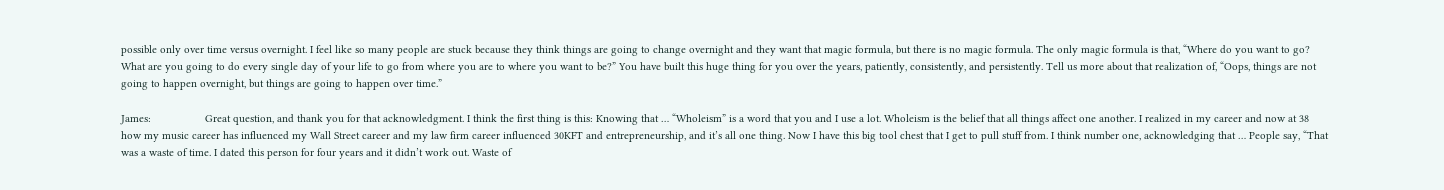possible only over time versus overnight. I feel like so many people are stuck because they think things are going to change overnight and they want that magic formula, but there is no magic formula. The only magic formula is that, “Where do you want to go? What are you going to do every single day of your life to go from where you are to where you want to be?” You have built this huge thing for you over the years, patiently, consistently, and persistently. Tell us more about that realization of, “Oops, things are not going to happen overnight, but things are going to happen over time.”

James:                  Great question, and thank you for that acknowledgment. I think the first thing is this: Knowing that … “Wholeism” is a word that you and I use a lot. Wholeism is the belief that all things affect one another. I realized in my career and now at 38 how my music career has influenced my Wall Street career and my law firm career influenced 30KFT and entrepreneurship, and it’s all one thing. Now I have this big tool chest that I get to pull stuff from. I think number one, acknowledging that … People say, “That was a waste of time. I dated this person for four years and it didn’t work out. Waste of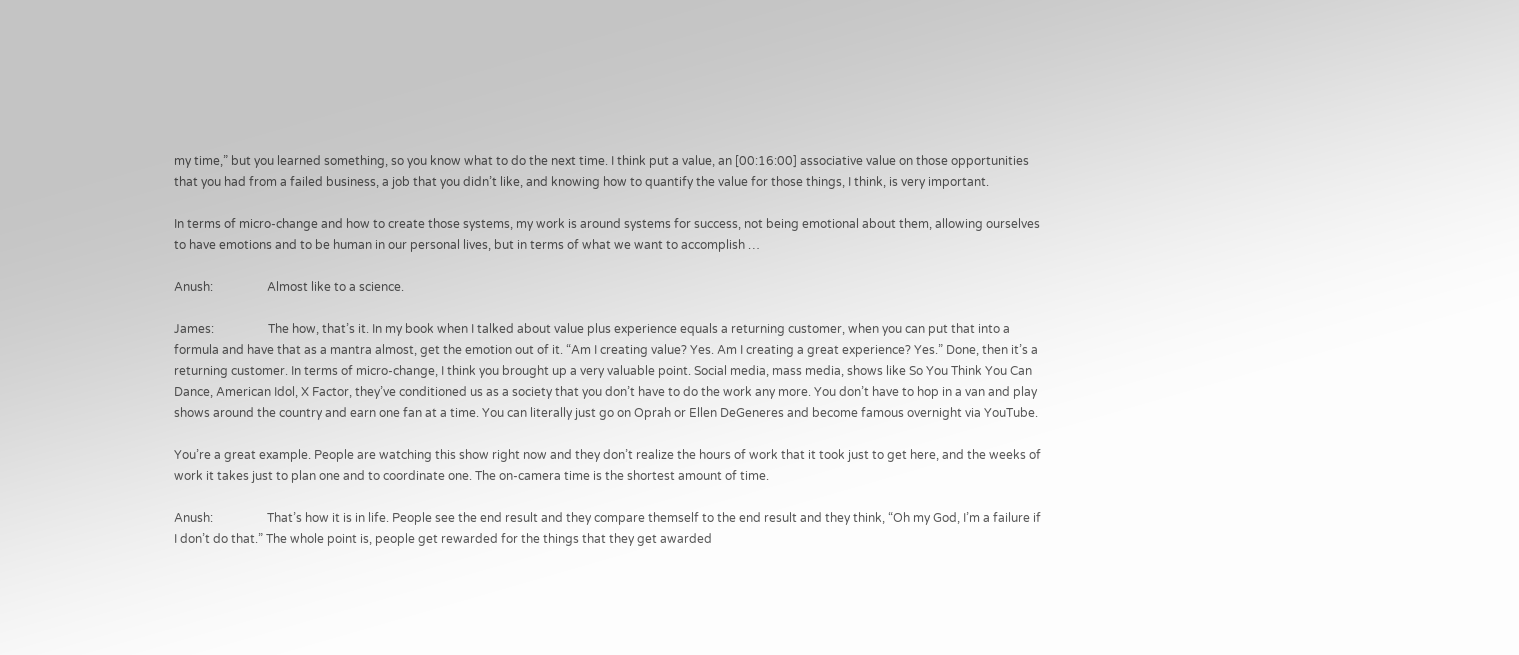my time,” but you learned something, so you know what to do the next time. I think put a value, an [00:16:00] associative value on those opportunities that you had from a failed business, a job that you didn’t like, and knowing how to quantify the value for those things, I think, is very important.

In terms of micro-change and how to create those systems, my work is around systems for success, not being emotional about them, allowing ourselves to have emotions and to be human in our personal lives, but in terms of what we want to accomplish …

Anush:                  Almost like to a science.

James:                  The how, that’s it. In my book when I talked about value plus experience equals a returning customer, when you can put that into a formula and have that as a mantra almost, get the emotion out of it. “Am I creating value? Yes. Am I creating a great experience? Yes.” Done, then it’s a returning customer. In terms of micro-change, I think you brought up a very valuable point. Social media, mass media, shows like So You Think You Can Dance, American Idol, X Factor, they’ve conditioned us as a society that you don’t have to do the work any more. You don’t have to hop in a van and play shows around the country and earn one fan at a time. You can literally just go on Oprah or Ellen DeGeneres and become famous overnight via YouTube.

You’re a great example. People are watching this show right now and they don’t realize the hours of work that it took just to get here, and the weeks of work it takes just to plan one and to coordinate one. The on-camera time is the shortest amount of time.

Anush:                  That’s how it is in life. People see the end result and they compare themself to the end result and they think, “Oh my God, I’m a failure if I don’t do that.” The whole point is, people get rewarded for the things that they get awarded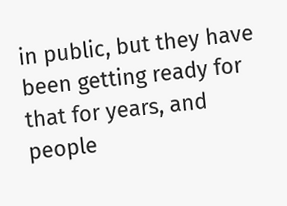in public, but they have been getting ready for that for years, and people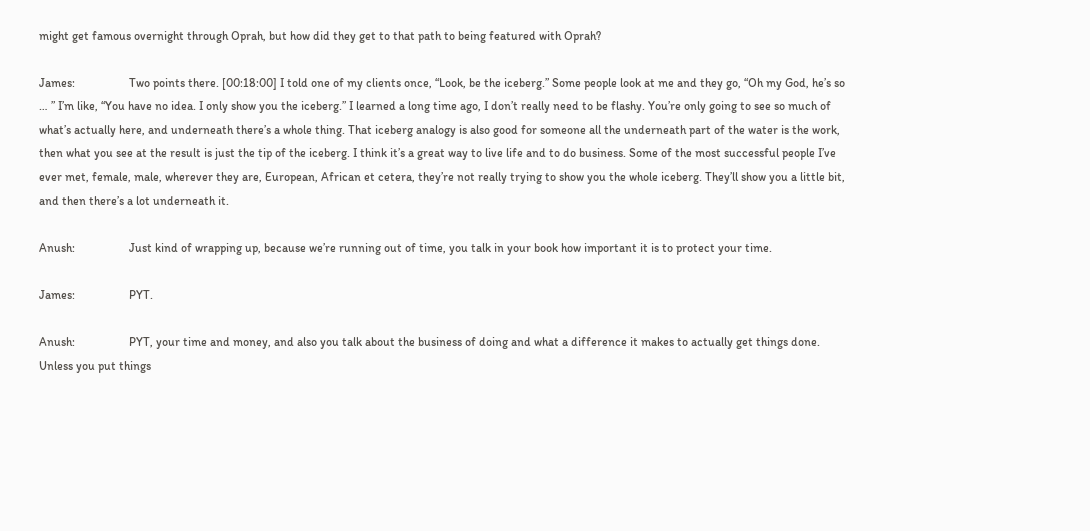might get famous overnight through Oprah, but how did they get to that path to being featured with Oprah?

James:                  Two points there. [00:18:00] I told one of my clients once, “Look, be the iceberg.” Some people look at me and they go, “Oh my God, he’s so … ” I’m like, “You have no idea. I only show you the iceberg.” I learned a long time ago, I don’t really need to be flashy. You’re only going to see so much of what’s actually here, and underneath there’s a whole thing. That iceberg analogy is also good for someone all the underneath part of the water is the work, then what you see at the result is just the tip of the iceberg. I think it’s a great way to live life and to do business. Some of the most successful people I’ve ever met, female, male, wherever they are, European, African et cetera, they’re not really trying to show you the whole iceberg. They’ll show you a little bit, and then there’s a lot underneath it.

Anush:                  Just kind of wrapping up, because we’re running out of time, you talk in your book how important it is to protect your time.

James:                  PYT.

Anush:                  PYT, your time and money, and also you talk about the business of doing and what a difference it makes to actually get things done. Unless you put things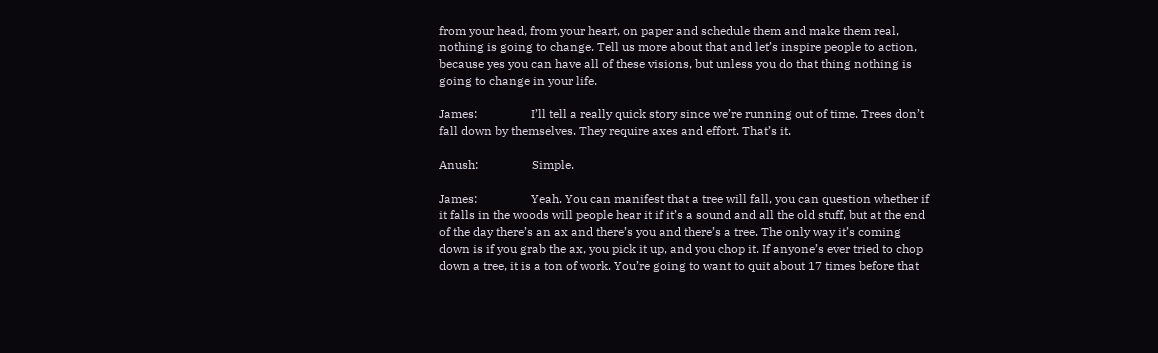from your head, from your heart, on paper and schedule them and make them real, nothing is going to change. Tell us more about that and let’s inspire people to action, because yes you can have all of these visions, but unless you do that thing nothing is going to change in your life.

James:                  I’ll tell a really quick story since we’re running out of time. Trees don’t fall down by themselves. They require axes and effort. That’s it.

Anush:                  Simple.

James:                  Yeah. You can manifest that a tree will fall, you can question whether if it falls in the woods will people hear it if it’s a sound and all the old stuff, but at the end of the day there’s an ax and there’s you and there’s a tree. The only way it’s coming down is if you grab the ax, you pick it up, and you chop it. If anyone’s ever tried to chop down a tree, it is a ton of work. You’re going to want to quit about 17 times before that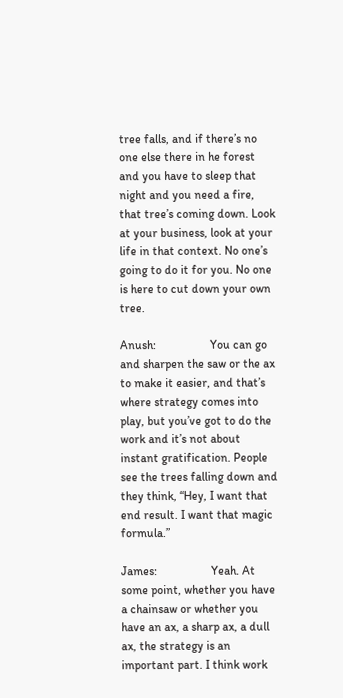tree falls, and if there’s no one else there in he forest and you have to sleep that night and you need a fire, that tree’s coming down. Look at your business, look at your life in that context. No one’s going to do it for you. No one is here to cut down your own tree.

Anush:                  You can go and sharpen the saw or the ax to make it easier, and that’s where strategy comes into play, but you’ve got to do the work and it’s not about instant gratification. People see the trees falling down and they think, “Hey, I want that end result. I want that magic formula.”

James:                  Yeah. At some point, whether you have a chainsaw or whether you have an ax, a sharp ax, a dull ax, the strategy is an important part. I think work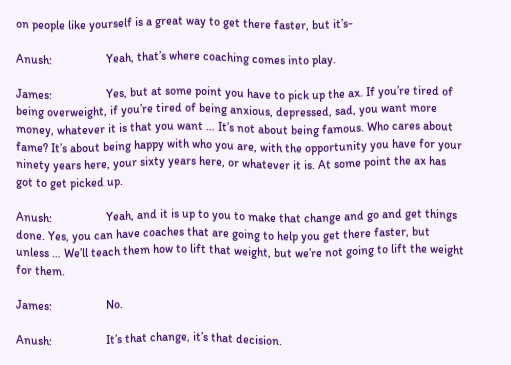on people like yourself is a great way to get there faster, but it’s-

Anush:                  Yeah, that’s where coaching comes into play.

James:                  Yes, but at some point you have to pick up the ax. If you’re tired of being overweight, if you’re tired of being anxious, depressed, sad, you want more money, whatever it is that you want … It’s not about being famous. Who cares about fame? It’s about being happy with who you are, with the opportunity you have for your ninety years here, your sixty years here, or whatever it is. At some point the ax has got to get picked up.

Anush:                  Yeah, and it is up to you to make that change and go and get things done. Yes, you can have coaches that are going to help you get there faster, but unless … We’ll teach them how to lift that weight, but we’re not going to lift the weight for them.

James:                  No.

Anush:                  It’s that change, it’s that decision.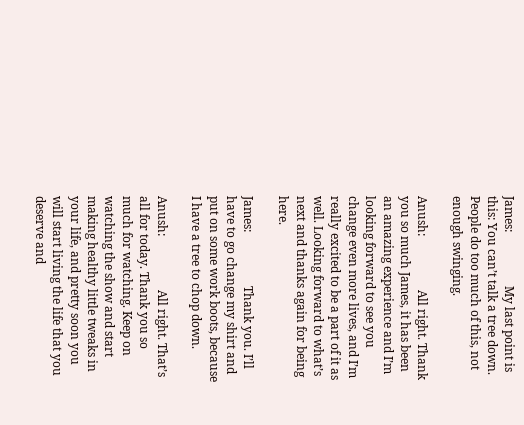James:                  My last point is this: You can’t talk a tree down. People do too much of this, not enough swinging.

Anush:                  All right. Thank you so much James, it has been an amazing experience and I’m looking forward to see you change even more lives, and I’m really excited to be a part of it as well. Looking forward to what’s next and thanks again for being here.

James:                  Thank you. I’ll have to go change my shirt and put on some work boots, because I have a tree to chop down.

Anush:                  All right. That’s all for today. Thank you so much for watching. Keep on watching the show and start making healthy little tweaks in your life, and pretty soon you will start living the life that you deserve and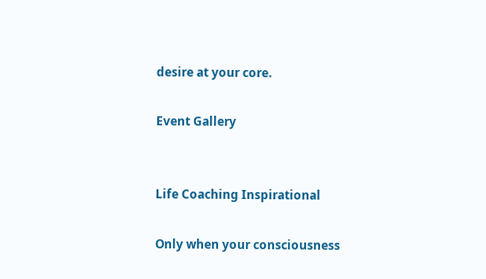desire at your core.

Event Gallery


Life Coaching Inspirational

Only when your consciousness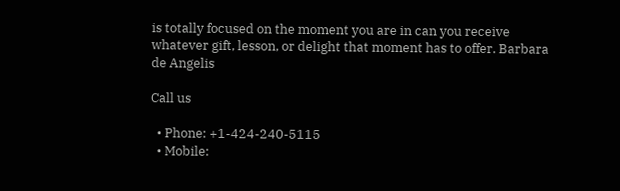is totally focused on the moment you are in can you receive whatever gift, lesson, or delight that moment has to offer. Barbara de Angelis

Call us

  • Phone: +1-424-240-5115
  • Mobile: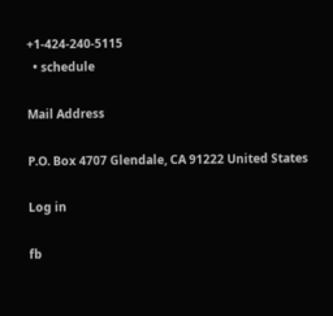+1-424-240-5115
  • schedule

Mail Address

P.O. Box 4707 Glendale, CA 91222 United States

Log in

fb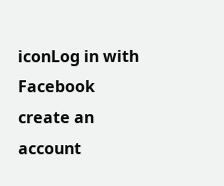iconLog in with Facebook
create an account